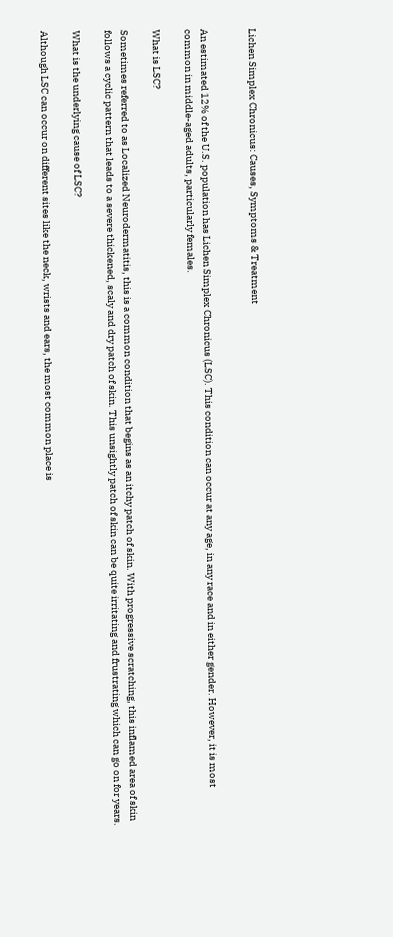Lichen Simplex Chronicus: Causes, Symptoms & Treatment


An estimated 12% of the U.S. population has Lichen Simplex Chronicus (LSC). This condition can occur at any age, in any race and in either gender. However, it is most common in middle-aged adults, particularly females.

What is LSC?

Sometimes referred to as Localized Neurodermatitis, this is a common condition that begins as an itchy patch of skin. With progressive scratching, this inflamed area of skin follows a cyclic pattern that leads to a severe thickened, scaly and dry patch of skin. This unsightly patch of skin can be quite irritating and frustrating which can go on for years.

What is the underlying cause of LSC?

Although LSC can occur on different sites like the neck, wrists and ears, the most common place is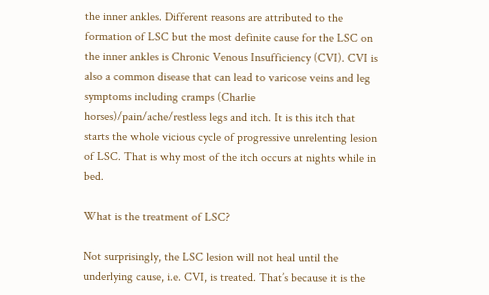the inner ankles. Different reasons are attributed to the formation of LSC but the most definite cause for the LSC on the inner ankles is Chronic Venous Insufficiency (CVI). CVI is also a common disease that can lead to varicose veins and leg symptoms including cramps (Charlie horses)/pain/ache/restless legs and itch. It is this itch that starts the whole vicious cycle of progressive unrelenting lesion of LSC. That is why most of the itch occurs at nights while in bed.

What is the treatment of LSC?

Not surprisingly, the LSC lesion will not heal until the underlying cause, i.e. CVI, is treated. That’s because it is the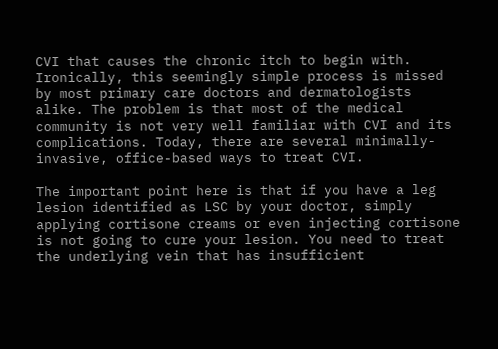CVI that causes the chronic itch to begin with. Ironically, this seemingly simple process is missed by most primary care doctors and dermatologists alike. The problem is that most of the medical community is not very well familiar with CVI and its complications. Today, there are several minimally-invasive, office-based ways to treat CVI.

The important point here is that if you have a leg lesion identified as LSC by your doctor, simply applying cortisone creams or even injecting cortisone is not going to cure your lesion. You need to treat the underlying vein that has insufficient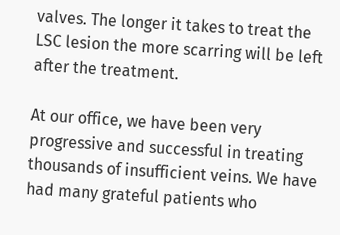valves. The longer it takes to treat the LSC lesion the more scarring will be left after the treatment.

At our office, we have been very progressive and successful in treating thousands of insufficient veins. We have had many grateful patients who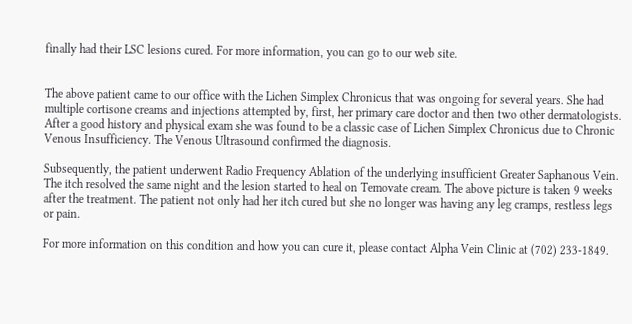finally had their LSC lesions cured. For more information, you can go to our web site.


The above patient came to our office with the Lichen Simplex Chronicus that was ongoing for several years. She had multiple cortisone creams and injections attempted by, first, her primary care doctor and then two other dermatologists. After a good history and physical exam she was found to be a classic case of Lichen Simplex Chronicus due to Chronic Venous Insufficiency. The Venous Ultrasound confirmed the diagnosis.

Subsequently, the patient underwent Radio Frequency Ablation of the underlying insufficient Greater Saphanous Vein. The itch resolved the same night and the lesion started to heal on Temovate cream. The above picture is taken 9 weeks after the treatment. The patient not only had her itch cured but she no longer was having any leg cramps, restless legs or pain.

For more information on this condition and how you can cure it, please contact Alpha Vein Clinic at (702) 233-1849.